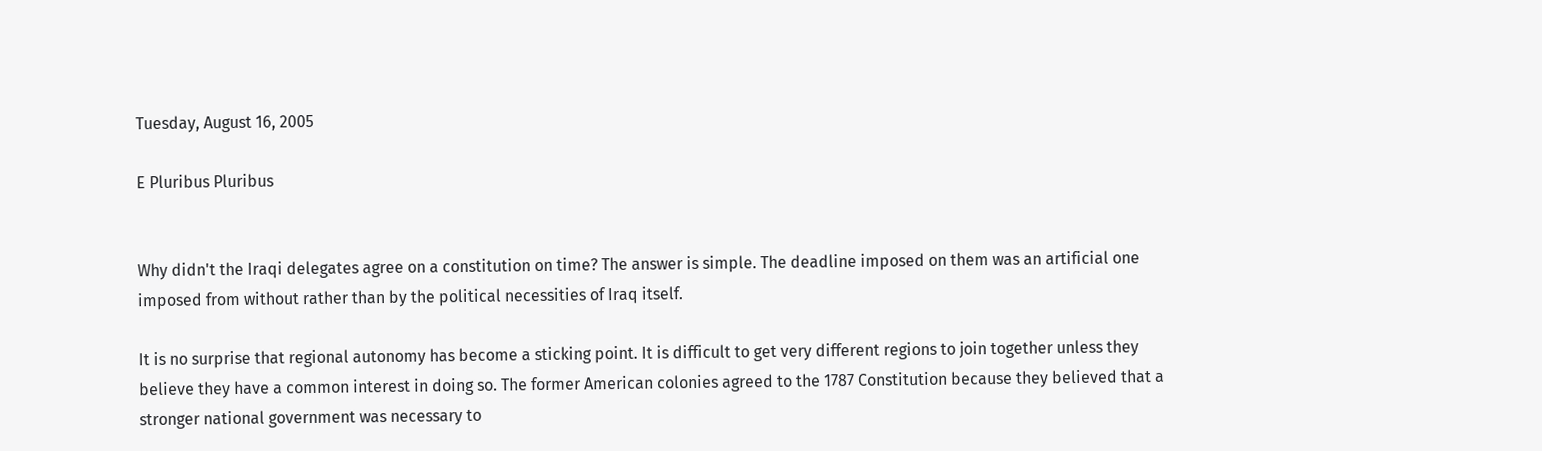Tuesday, August 16, 2005

E Pluribus Pluribus


Why didn't the Iraqi delegates agree on a constitution on time? The answer is simple. The deadline imposed on them was an artificial one imposed from without rather than by the political necessities of Iraq itself.

It is no surprise that regional autonomy has become a sticking point. It is difficult to get very different regions to join together unless they believe they have a common interest in doing so. The former American colonies agreed to the 1787 Constitution because they believed that a stronger national government was necessary to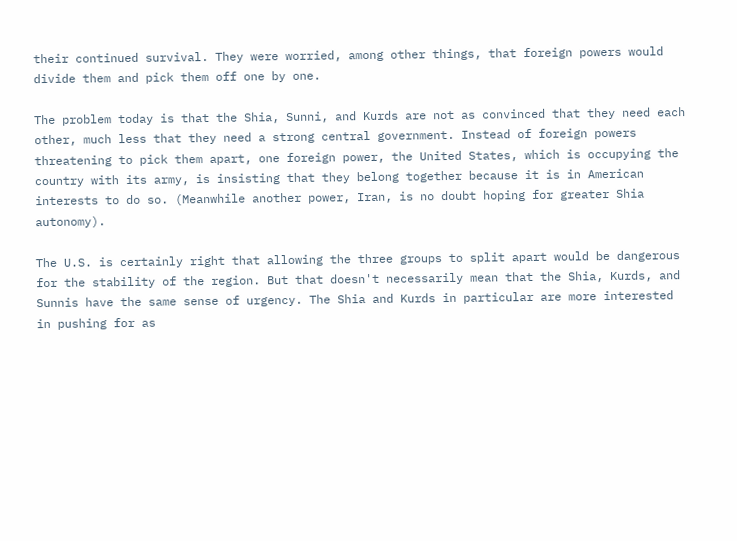their continued survival. They were worried, among other things, that foreign powers would divide them and pick them off one by one.

The problem today is that the Shia, Sunni, and Kurds are not as convinced that they need each other, much less that they need a strong central government. Instead of foreign powers threatening to pick them apart, one foreign power, the United States, which is occupying the country with its army, is insisting that they belong together because it is in American interests to do so. (Meanwhile another power, Iran, is no doubt hoping for greater Shia autonomy).

The U.S. is certainly right that allowing the three groups to split apart would be dangerous for the stability of the region. But that doesn't necessarily mean that the Shia, Kurds, and Sunnis have the same sense of urgency. The Shia and Kurds in particular are more interested in pushing for as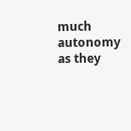much autonomy as they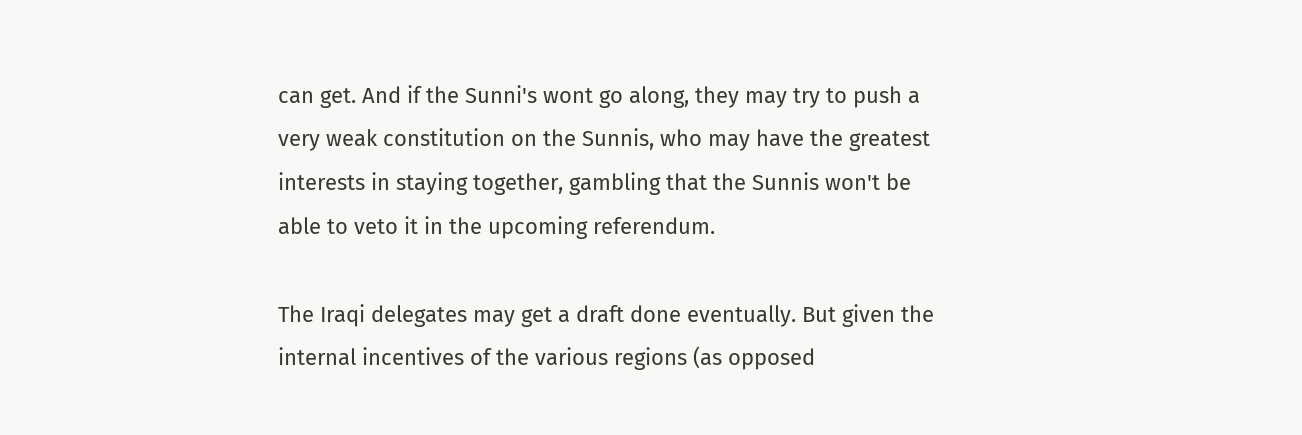can get. And if the Sunni's wont go along, they may try to push a very weak constitution on the Sunnis, who may have the greatest interests in staying together, gambling that the Sunnis won't be able to veto it in the upcoming referendum.

The Iraqi delegates may get a draft done eventually. But given the internal incentives of the various regions (as opposed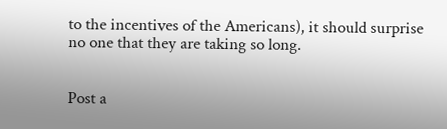to the incentives of the Americans), it should surprise no one that they are taking so long.


Post a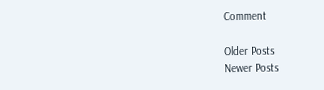Comment

Older Posts
Newer Posts